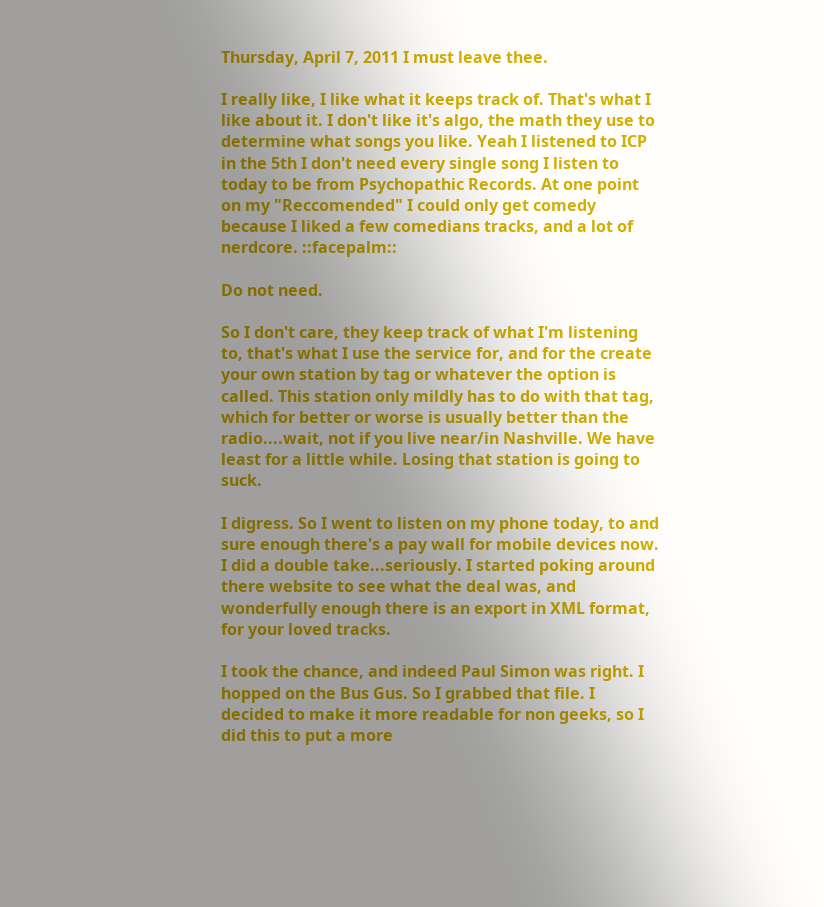Thursday, April 7, 2011 I must leave thee.

I really like, I like what it keeps track of. That's what I like about it. I don't like it's algo, the math they use to determine what songs you like. Yeah I listened to ICP in the 5th I don't need every single song I listen to today to be from Psychopathic Records. At one point on my "Reccomended" I could only get comedy because I liked a few comedians tracks, and a lot of nerdcore. ::facepalm::

Do not need.

So I don't care, they keep track of what I'm listening to, that's what I use the service for, and for the create your own station by tag or whatever the option is called. This station only mildly has to do with that tag, which for better or worse is usually better than the radio....wait, not if you live near/in Nashville. We have least for a little while. Losing that station is going to suck.

I digress. So I went to listen on my phone today, to and sure enough there's a pay wall for mobile devices now. I did a double take...seriously. I started poking around there website to see what the deal was, and wonderfully enough there is an export in XML format, for your loved tracks.

I took the chance, and indeed Paul Simon was right. I hopped on the Bus Gus. So I grabbed that file. I decided to make it more readable for non geeks, so I did this to put a more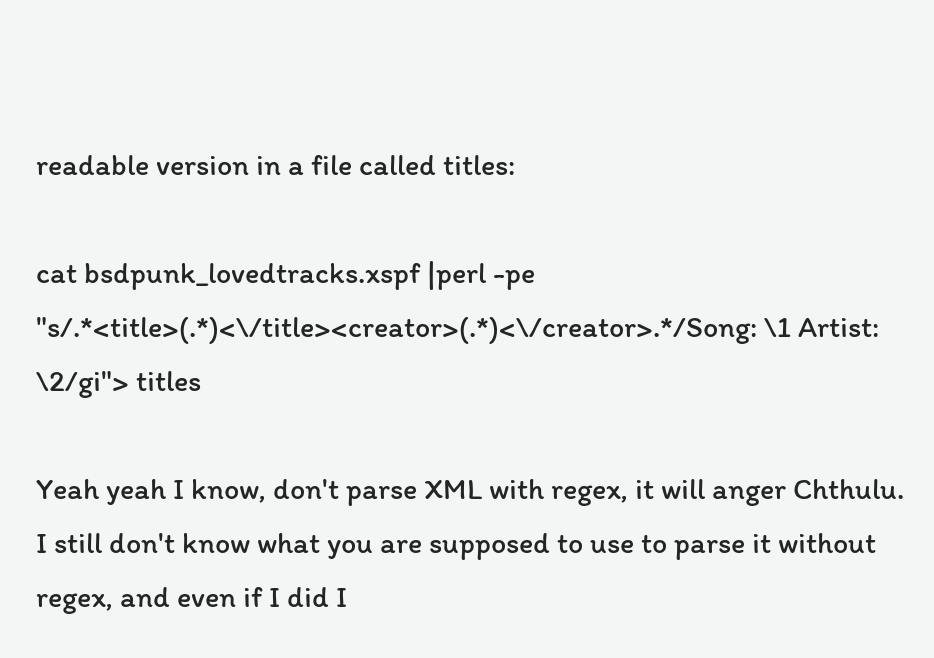readable version in a file called titles:

cat bsdpunk_lovedtracks.xspf |perl -pe "s/.*<title>(.*)<\/title><creator>(.*)<\/creator>.*/Song: \1 Artist: \2/gi"> titles

Yeah yeah I know, don't parse XML with regex, it will anger Chthulu. I still don't know what you are supposed to use to parse it without regex, and even if I did I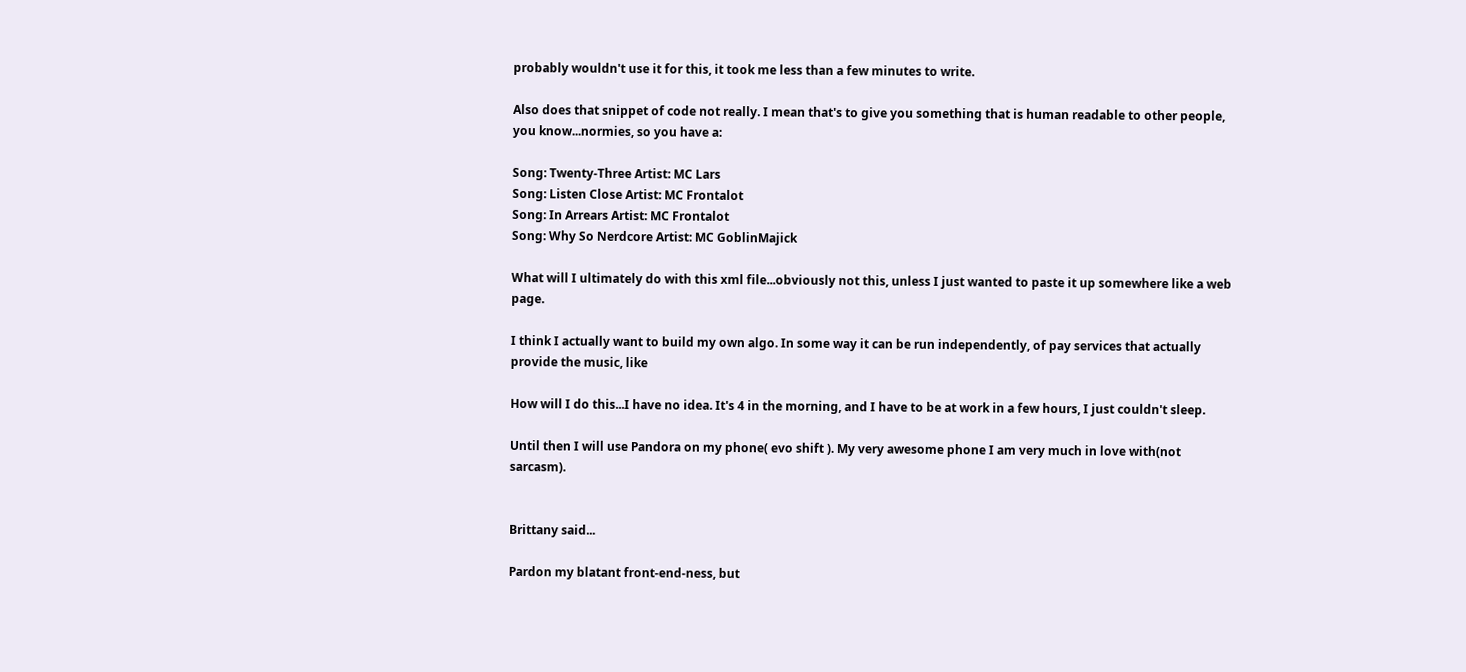probably wouldn't use it for this, it took me less than a few minutes to write.

Also does that snippet of code not really. I mean that's to give you something that is human readable to other people, you know...normies, so you have a:

Song: Twenty-Three Artist: MC Lars
Song: Listen Close Artist: MC Frontalot
Song: In Arrears Artist: MC Frontalot
Song: Why So Nerdcore Artist: MC GoblinMajick

What will I ultimately do with this xml file...obviously not this, unless I just wanted to paste it up somewhere like a web page.

I think I actually want to build my own algo. In some way it can be run independently, of pay services that actually provide the music, like

How will I do this...I have no idea. It's 4 in the morning, and I have to be at work in a few hours, I just couldn't sleep.

Until then I will use Pandora on my phone( evo shift ). My very awesome phone I am very much in love with(not sarcasm).


Brittany said...

Pardon my blatant front-end-ness, but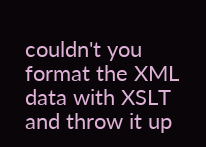couldn't you format the XML data with XSLT and throw it up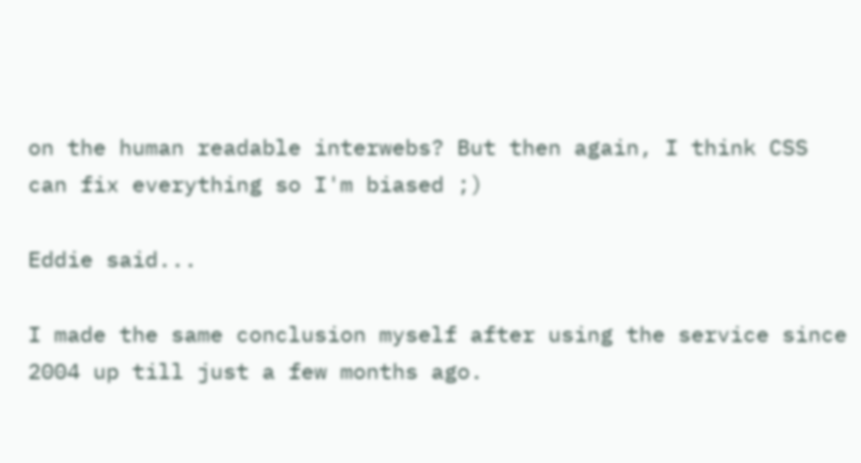on the human readable interwebs? But then again, I think CSS can fix everything so I'm biased ;)

Eddie said...

I made the same conclusion myself after using the service since 2004 up till just a few months ago.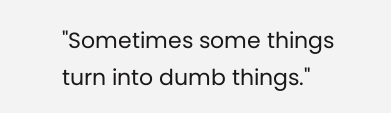"Sometimes some things turn into dumb things."